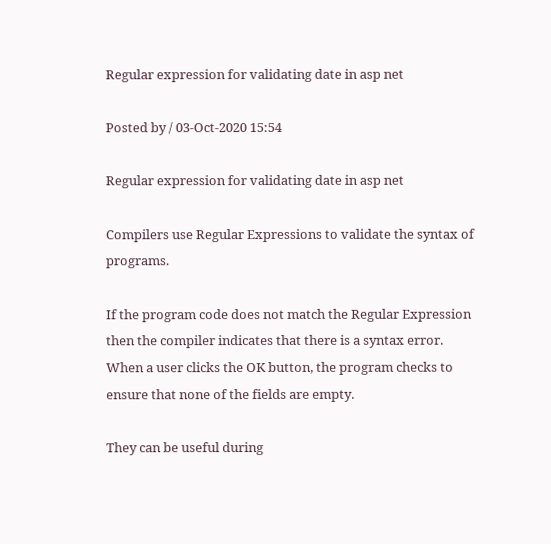Regular expression for validating date in asp net

Posted by / 03-Oct-2020 15:54

Regular expression for validating date in asp net

Compilers use Regular Expressions to validate the syntax of programs.

If the program code does not match the Regular Expression then the compiler indicates that there is a syntax error. When a user clicks the OK button, the program checks to ensure that none of the fields are empty.

They can be useful during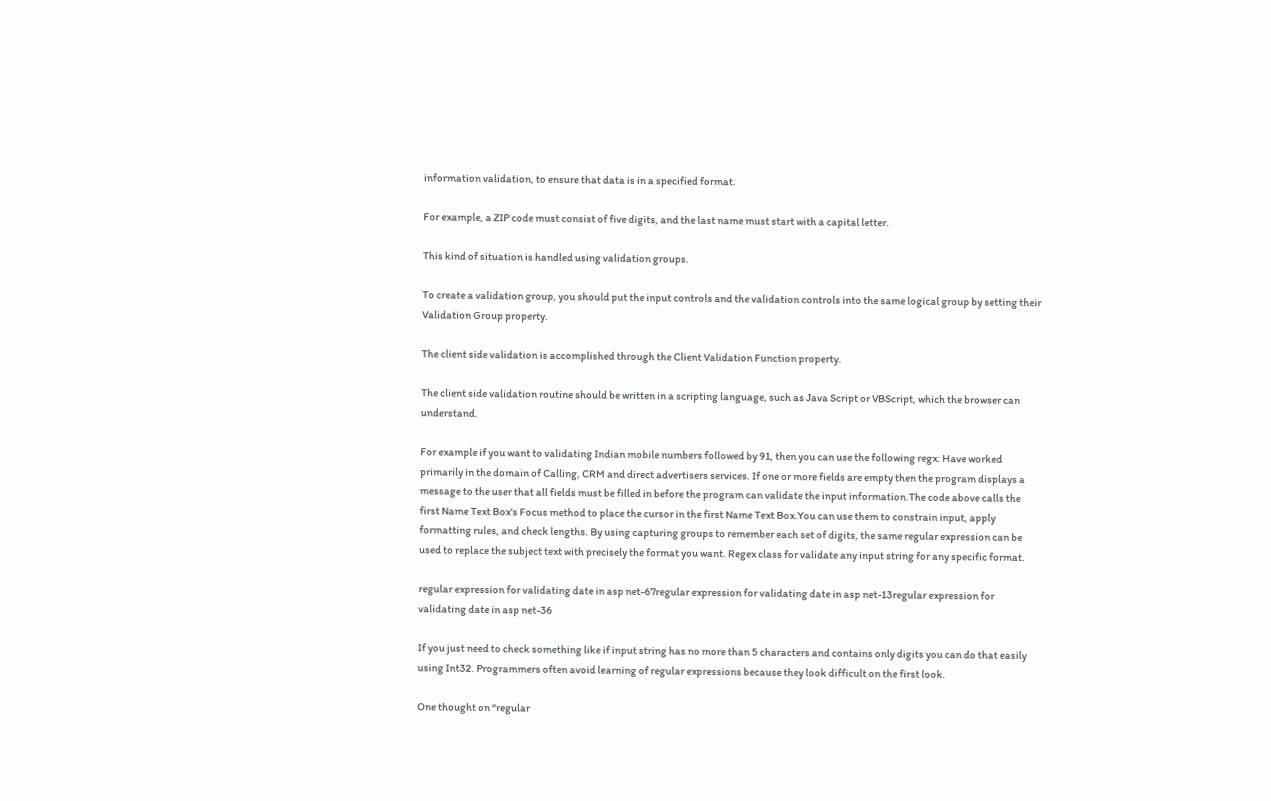information validation, to ensure that data is in a specified format.

For example, a ZIP code must consist of five digits, and the last name must start with a capital letter.

This kind of situation is handled using validation groups.

To create a validation group, you should put the input controls and the validation controls into the same logical group by setting their Validation Group property.

The client side validation is accomplished through the Client Validation Function property.

The client side validation routine should be written in a scripting language, such as Java Script or VBScript, which the browser can understand.

For example if you want to validating Indian mobile numbers followed by 91, then you can use the following regx: Have worked primarily in the domain of Calling, CRM and direct advertisers services. If one or more fields are empty then the program displays a message to the user that all fields must be filled in before the program can validate the input information.The code above calls the first Name Text Box's Focus method to place the cursor in the first Name Text Box.You can use them to constrain input, apply formatting rules, and check lengths. By using capturing groups to remember each set of digits, the same regular expression can be used to replace the subject text with precisely the format you want. Regex class for validate any input string for any specific format.

regular expression for validating date in asp net-67regular expression for validating date in asp net-13regular expression for validating date in asp net-36

If you just need to check something like if input string has no more than 5 characters and contains only digits you can do that easily using Int32. Programmers often avoid learning of regular expressions because they look difficult on the first look.

One thought on “regular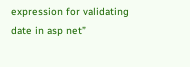expression for validating date in asp net”